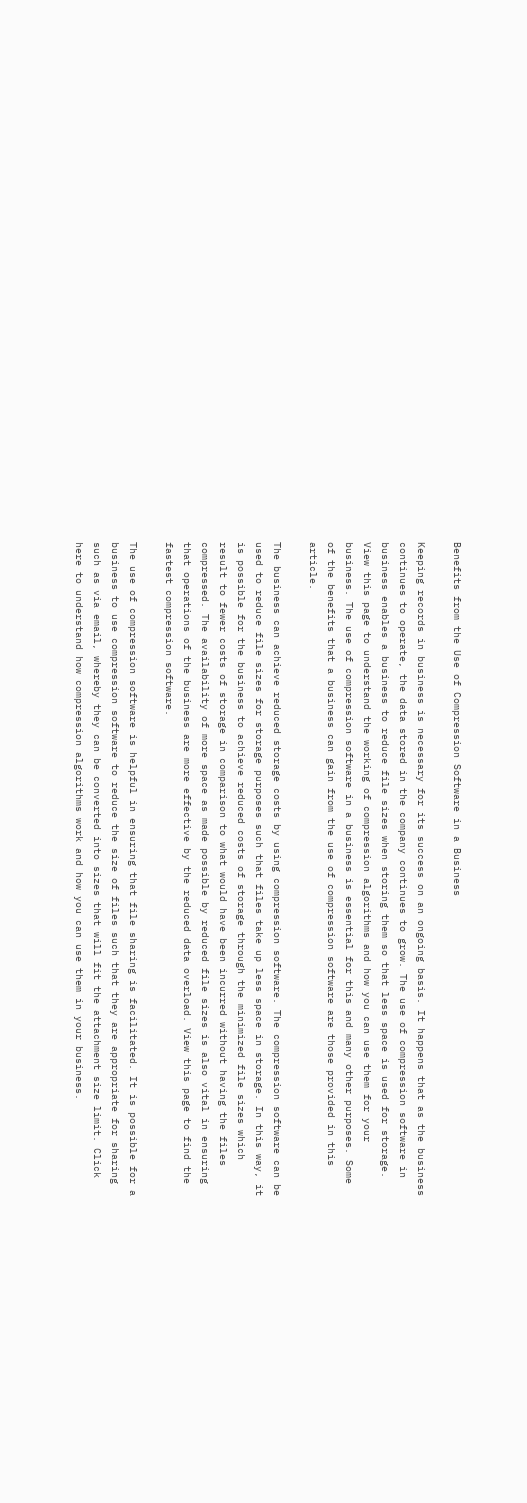Benefits from the Use of Compression Software in a Business

Keeping records in business is necessary for its success on an ongoing basis. It happens that as the business continues to operate, the data stored in the company continues to grow. The use of compression software in business enables a business to reduce file sizes when storing them so that less space is used for storage. View this page to understand the working of compression algorithms and how you can use them for your business. The use of compression software in a business is essential for this and many other purposes. Some of the benefits that a business can gain from the use of compression software are those provided in this article.

The business can achieve reduced storage costs by using compression software. The compression software can be used to reduce file sizes for storage purposes such that files take up less space in storage. In this way, it is possible for the business to achieve reduced costs of storage through the minimized file sizes which result to fewer costs of storage in comparison to what would have been incurred without having the files compressed. The availability of more space as made possible by reduced file sizes is also vital in ensuring that operations of the business are more effective by the reduced data overload. View this page to find the fastest compression software.

The use of compression software is helpful in ensuring that file sharing is facilitated. It is possible for a business to use compression software to reduce the size of files such that they are appropriate for sharing such as via email, whereby they can be converted into sizes that will fit the attachment size limit. Click here to understand how compression algorithms work and how you can use them in your business.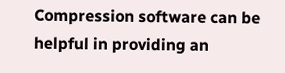Compression software can be helpful in providing an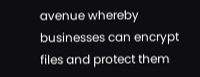avenue whereby businesses can encrypt files and protect them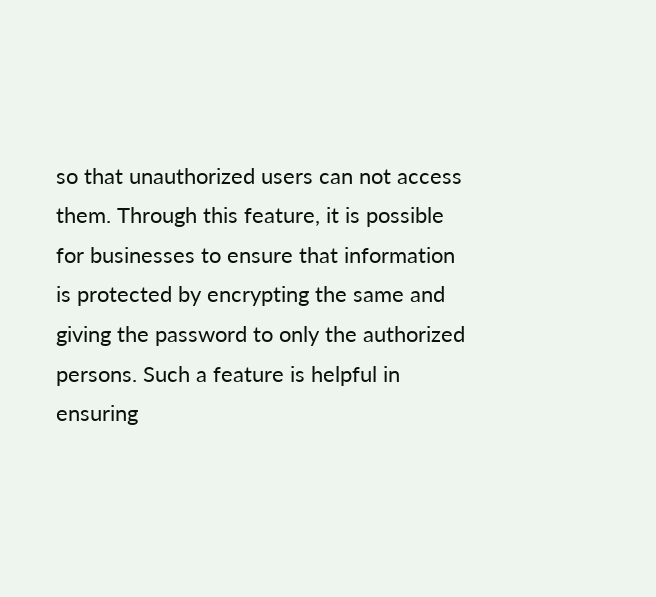so that unauthorized users can not access them. Through this feature, it is possible for businesses to ensure that information is protected by encrypting the same and giving the password to only the authorized persons. Such a feature is helpful in ensuring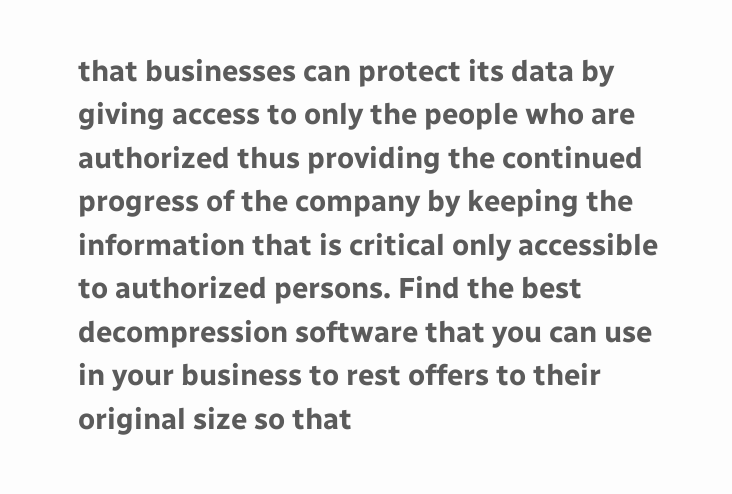that businesses can protect its data by giving access to only the people who are authorized thus providing the continued progress of the company by keeping the information that is critical only accessible to authorized persons. Find the best decompression software that you can use in your business to rest offers to their original size so that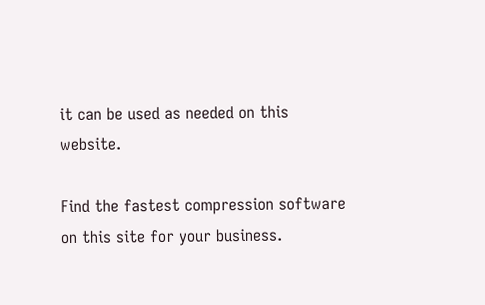it can be used as needed on this website.

Find the fastest compression software on this site for your business.